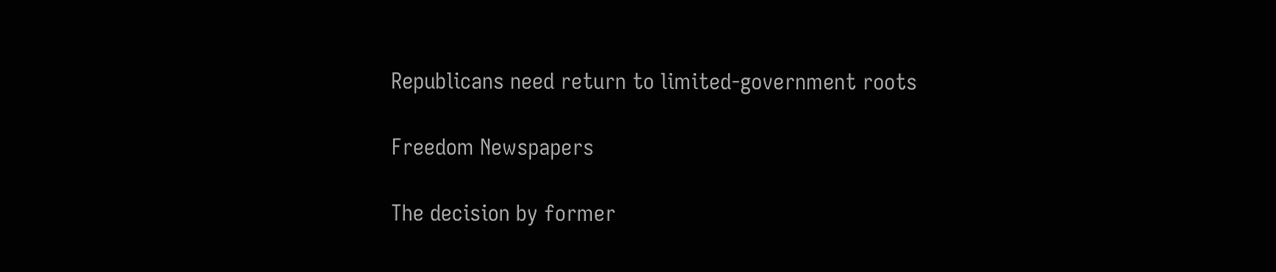Republicans need return to limited-government roots

Freedom Newspapers

The decision by former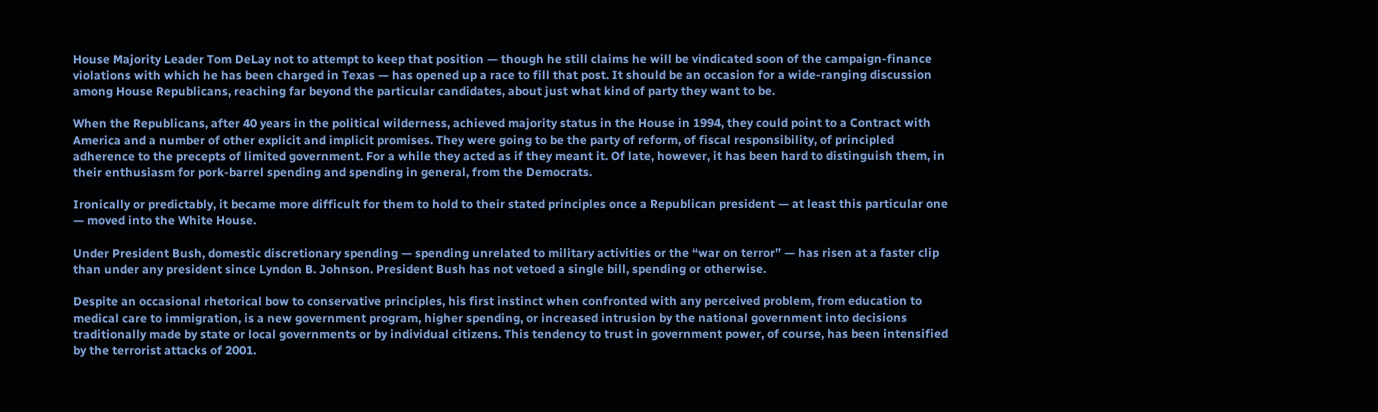House Majority Leader Tom DeLay not to attempt to keep that position — though he still claims he will be vindicated soon of the campaign-finance violations with which he has been charged in Texas — has opened up a race to fill that post. It should be an occasion for a wide-ranging discussion among House Republicans, reaching far beyond the particular candidates, about just what kind of party they want to be.

When the Republicans, after 40 years in the political wilderness, achieved majority status in the House in 1994, they could point to a Contract with America and a number of other explicit and implicit promises. They were going to be the party of reform, of fiscal responsibility, of principled adherence to the precepts of limited government. For a while they acted as if they meant it. Of late, however, it has been hard to distinguish them, in their enthusiasm for pork-barrel spending and spending in general, from the Democrats.

Ironically or predictably, it became more difficult for them to hold to their stated principles once a Republican president — at least this particular one — moved into the White House.

Under President Bush, domestic discretionary spending — spending unrelated to military activities or the “war on terror” — has risen at a faster clip than under any president since Lyndon B. Johnson. President Bush has not vetoed a single bill, spending or otherwise.

Despite an occasional rhetorical bow to conservative principles, his first instinct when confronted with any perceived problem, from education to medical care to immigration, is a new government program, higher spending, or increased intrusion by the national government into decisions traditionally made by state or local governments or by individual citizens. This tendency to trust in government power, of course, has been intensified by the terrorist attacks of 2001.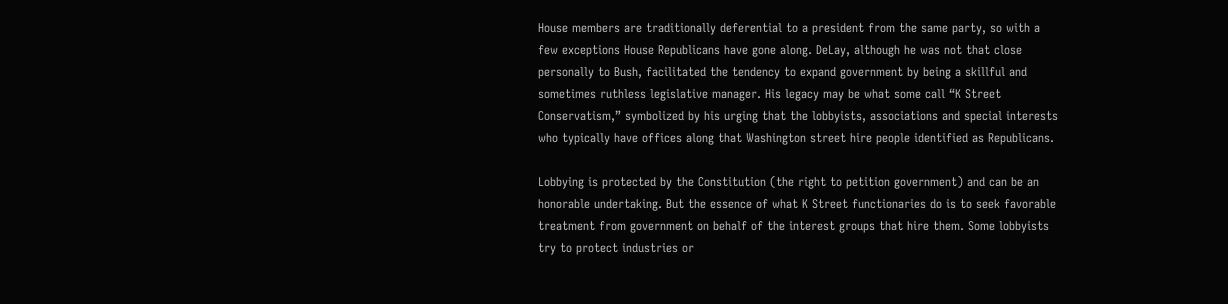House members are traditionally deferential to a president from the same party, so with a few exceptions House Republicans have gone along. DeLay, although he was not that close personally to Bush, facilitated the tendency to expand government by being a skillful and sometimes ruthless legislative manager. His legacy may be what some call “K Street Conservatism,” symbolized by his urging that the lobbyists, associations and special interests who typically have offices along that Washington street hire people identified as Republicans.

Lobbying is protected by the Constitution (the right to petition government) and can be an honorable undertaking. But the essence of what K Street functionaries do is to seek favorable treatment from government on behalf of the interest groups that hire them. Some lobbyists try to protect industries or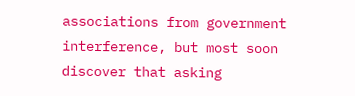associations from government interference, but most soon discover that asking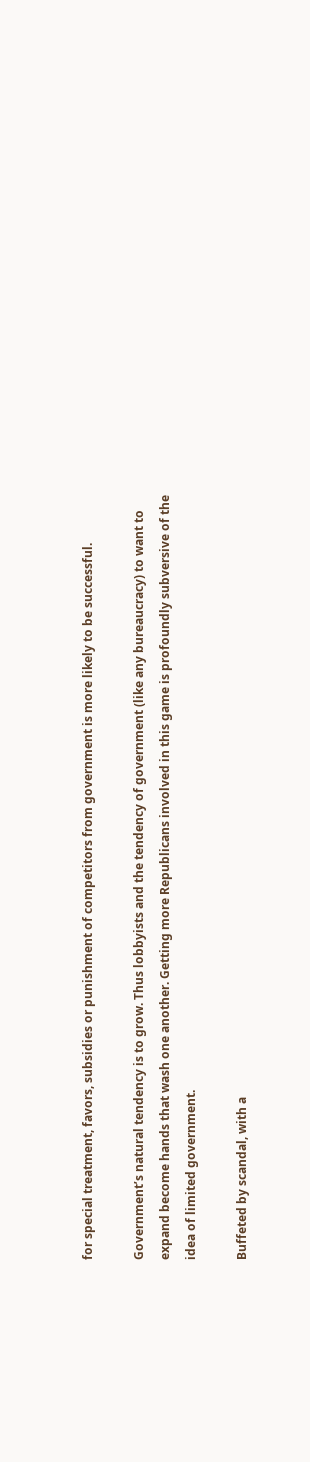for special treatment, favors, subsidies or punishment of competitors from government is more likely to be successful.

Government’s natural tendency is to grow. Thus lobbyists and the tendency of government (like any bureaucracy) to want to expand become hands that wash one another. Getting more Republicans involved in this game is profoundly subversive of the idea of limited government.

Buffeted by scandal, with a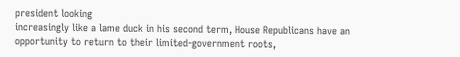president looking
increasingly like a lame duck in his second term, House Republicans have an opportunity to return to their limited-government roots,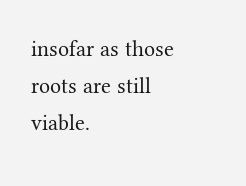insofar as those roots are still viable.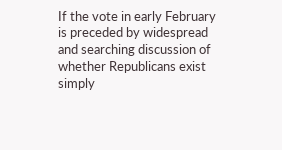If the vote in early February is preceded by widespread and searching discussion of whether Republicans exist simply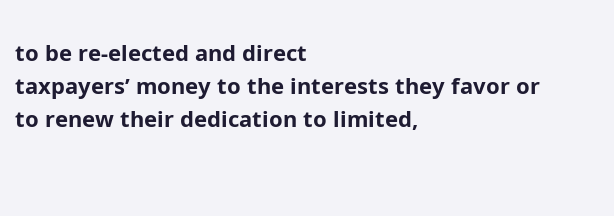to be re-elected and direct
taxpayers’ money to the interests they favor or to renew their dedication to limited,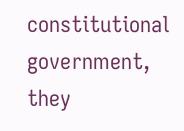constitutional government, they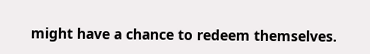might have a chance to redeem themselves.